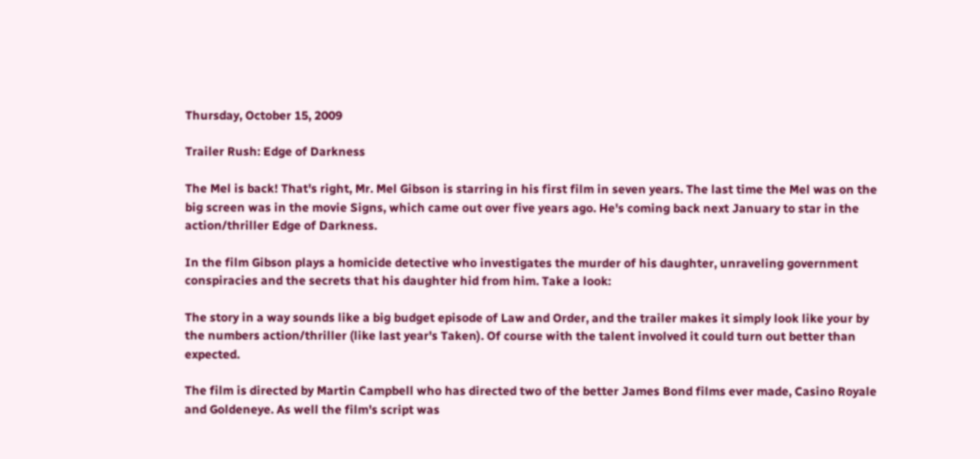Thursday, October 15, 2009

Trailer Rush: Edge of Darkness

The Mel is back! That's right, Mr. Mel Gibson is starring in his first film in seven years. The last time the Mel was on the big screen was in the movie Signs, which came out over five years ago. He's coming back next January to star in the action/thriller Edge of Darkness.

In the film Gibson plays a homicide detective who investigates the murder of his daughter, unraveling government conspiracies and the secrets that his daughter hid from him. Take a look:

The story in a way sounds like a big budget episode of Law and Order, and the trailer makes it simply look like your by the numbers action/thriller (like last year's Taken). Of course with the talent involved it could turn out better than expected.

The film is directed by Martin Campbell who has directed two of the better James Bond films ever made, Casino Royale and Goldeneye. As well the film's script was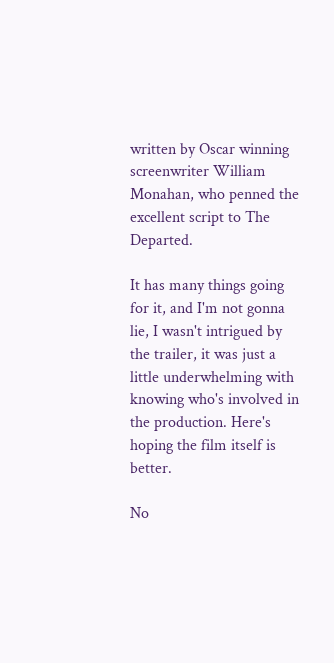written by Oscar winning screenwriter William Monahan, who penned the excellent script to The Departed.

It has many things going for it, and I'm not gonna lie, I wasn't intrigued by the trailer, it was just a little underwhelming with knowing who's involved in the production. Here's hoping the film itself is better.

No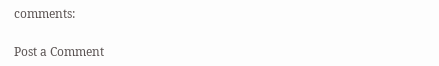comments:

Post a Comment